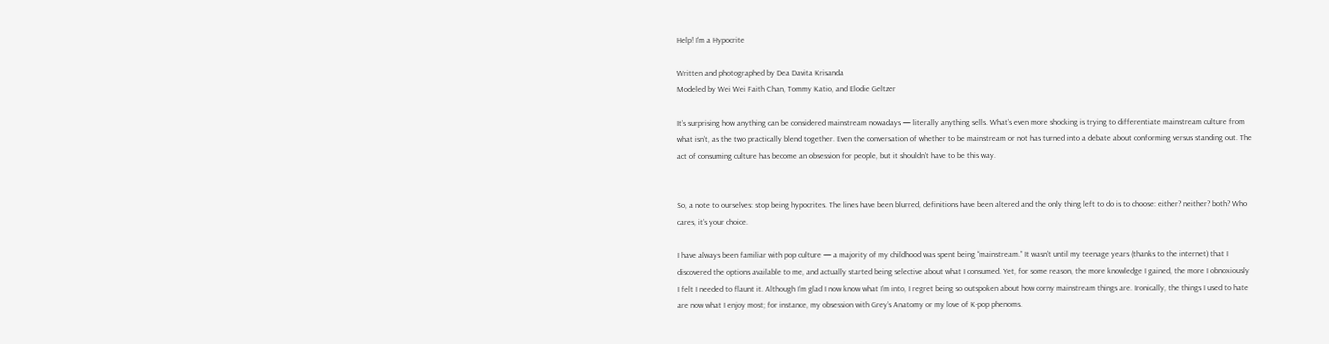Help! I'm a Hypocrite

Written and photographed by Dea Davita Krisanda
Modeled by Wei Wei Faith Chan, Tommy Katio, and Elodie Geltzer

It’s surprising how anything can be considered mainstream nowadays — literally anything sells. What’s even more shocking is trying to differentiate mainstream culture from what isn’t, as the two practically blend together. Even the conversation of whether to be mainstream or not has turned into a debate about conforming versus standing out. The act of consuming culture has become an obsession for people, but it shouldn’t have to be this way.


So, a note to ourselves: stop being hypocrites. The lines have been blurred, definitions have been altered and the only thing left to do is to choose: either? neither? both? Who cares, it’s your choice.

I have always been familiar with pop culture — a majority of my childhood was spent being “mainstream.” It wasn’t until my teenage years (thanks to the internet) that I discovered the options available to me, and actually started being selective about what I consumed. Yet, for some reason, the more knowledge I gained, the more I obnoxiously I felt I needed to flaunt it. Although I’m glad I now know what I’m into, I regret being so outspoken about how corny mainstream things are. Ironically, the things I used to hate are now what I enjoy most; for instance, my obsession with Grey’s Anatomy or my love of K-pop phenoms.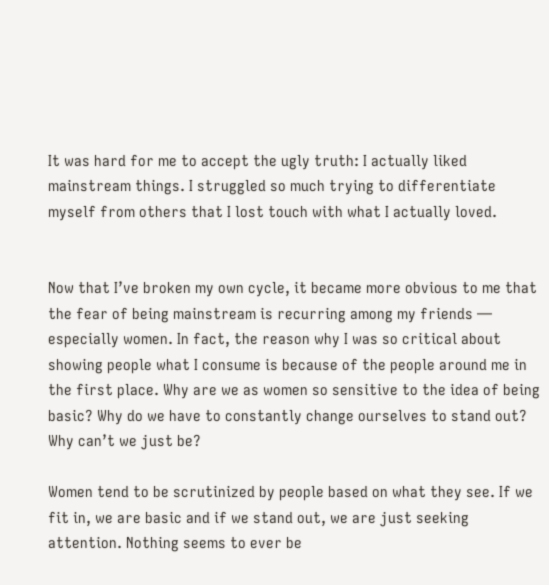It was hard for me to accept the ugly truth: I actually liked mainstream things. I struggled so much trying to differentiate myself from others that I lost touch with what I actually loved.


Now that I’ve broken my own cycle, it became more obvious to me that the fear of being mainstream is recurring among my friends — especially women. In fact, the reason why I was so critical about showing people what I consume is because of the people around me in the first place. Why are we as women so sensitive to the idea of being basic? Why do we have to constantly change ourselves to stand out? Why can’t we just be?

Women tend to be scrutinized by people based on what they see. If we fit in, we are basic and if we stand out, we are just seeking attention. Nothing seems to ever be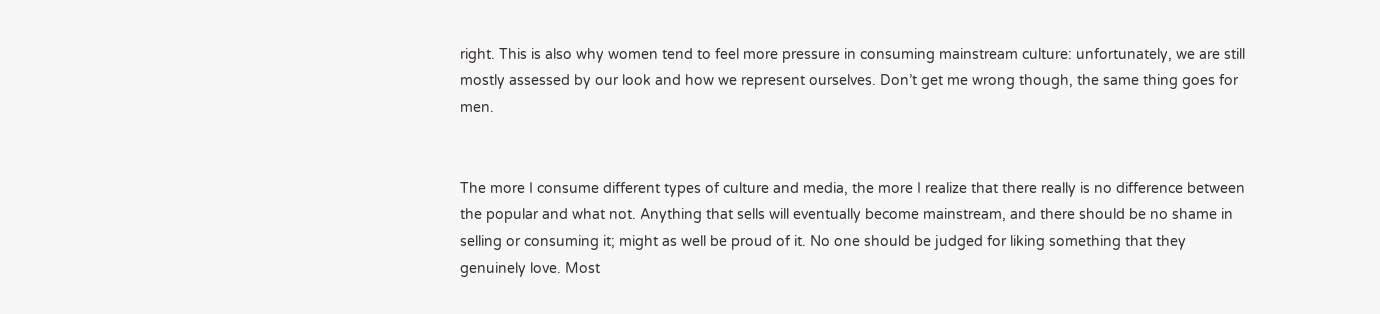right. This is also why women tend to feel more pressure in consuming mainstream culture: unfortunately, we are still mostly assessed by our look and how we represent ourselves. Don’t get me wrong though, the same thing goes for men.


The more I consume different types of culture and media, the more I realize that there really is no difference between the popular and what not. Anything that sells will eventually become mainstream, and there should be no shame in selling or consuming it; might as well be proud of it. No one should be judged for liking something that they genuinely love. Most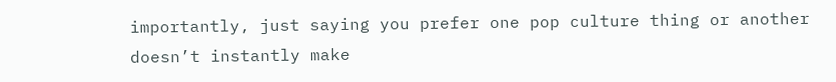importantly, just saying you prefer one pop culture thing or another doesn’t instantly make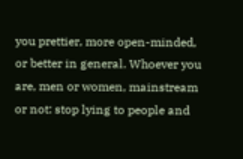you prettier, more open-minded, or better in general. Whoever you are, men or women, mainstream or not: stop lying to people and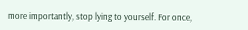more importantly, stop lying to yourself. For once,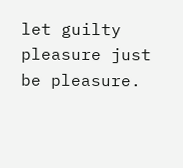let guilty pleasure just be pleasure.